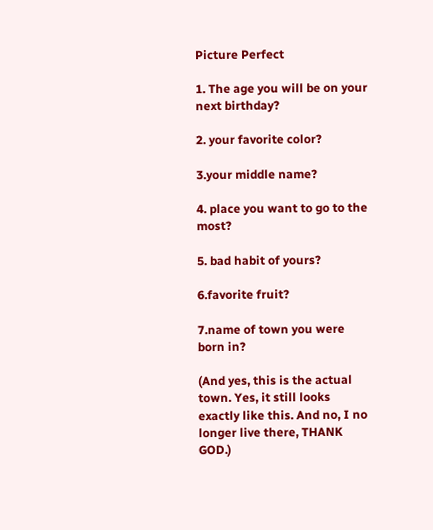Picture Perfect

1. The age you will be on your next birthday?

2. your favorite color?

3.your middle name?

4. place you want to go to the most?

5. bad habit of yours?

6.favorite fruit?

7.name of town you were born in?

(And yes, this is the actual town. Yes, it still looks exactly like this. And no, I no longer live there, THANK GOD.)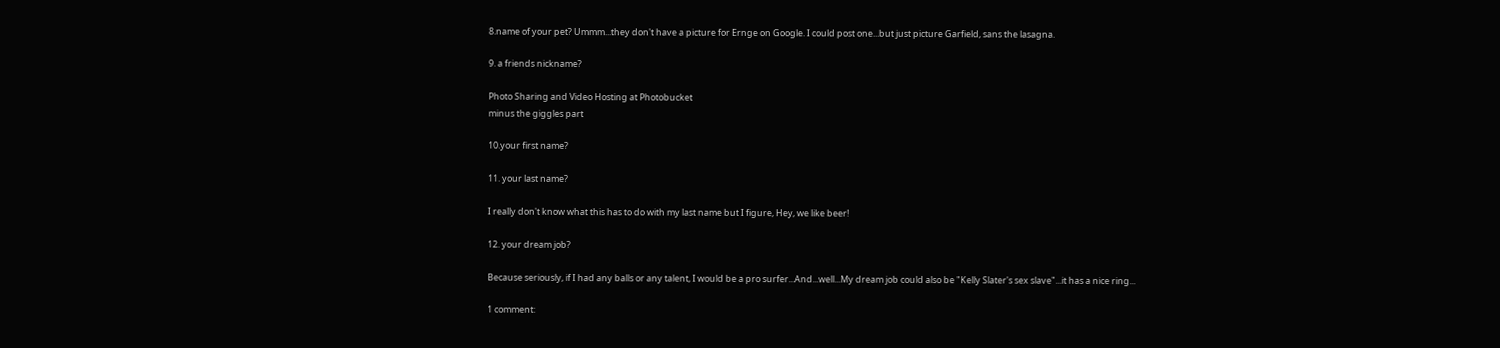8.name of your pet? Ummm...they don't have a picture for Ernge on Google. I could post one...but just picture Garfield, sans the lasagna.

9. a friends nickname?

Photo Sharing and Video Hosting at Photobucket
minus the giggles part

10.your first name?

11. your last name?

I really don't know what this has to do with my last name but I figure, Hey, we like beer!

12. your dream job?

Because seriously, if I had any balls or any talent, I would be a pro surfer...And...well...My dream job could also be "Kelly Slater's sex slave"...it has a nice ring...

1 comment: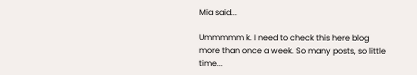Mia said...

Ummmmm k. I need to check this here blog more than once a week. So many posts, so little time...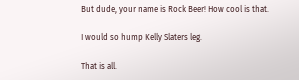But dude, your name is Rock Beer! How cool is that.

I would so hump Kelly Slaters leg.

That is all.